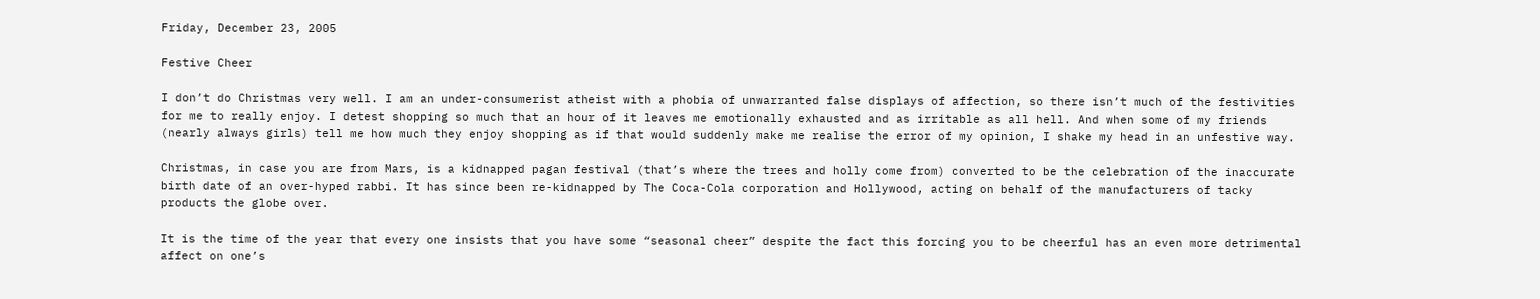Friday, December 23, 2005

Festive Cheer

I don’t do Christmas very well. I am an under-consumerist atheist with a phobia of unwarranted false displays of affection, so there isn’t much of the festivities for me to really enjoy. I detest shopping so much that an hour of it leaves me emotionally exhausted and as irritable as all hell. And when some of my friends (nearly always girls) tell me how much they enjoy shopping as if that would suddenly make me realise the error of my opinion, I shake my head in an unfestive way.

Christmas, in case you are from Mars, is a kidnapped pagan festival (that’s where the trees and holly come from) converted to be the celebration of the inaccurate birth date of an over-hyped rabbi. It has since been re-kidnapped by The Coca-Cola corporation and Hollywood, acting on behalf of the manufacturers of tacky products the globe over.

It is the time of the year that every one insists that you have some “seasonal cheer” despite the fact this forcing you to be cheerful has an even more detrimental affect on one’s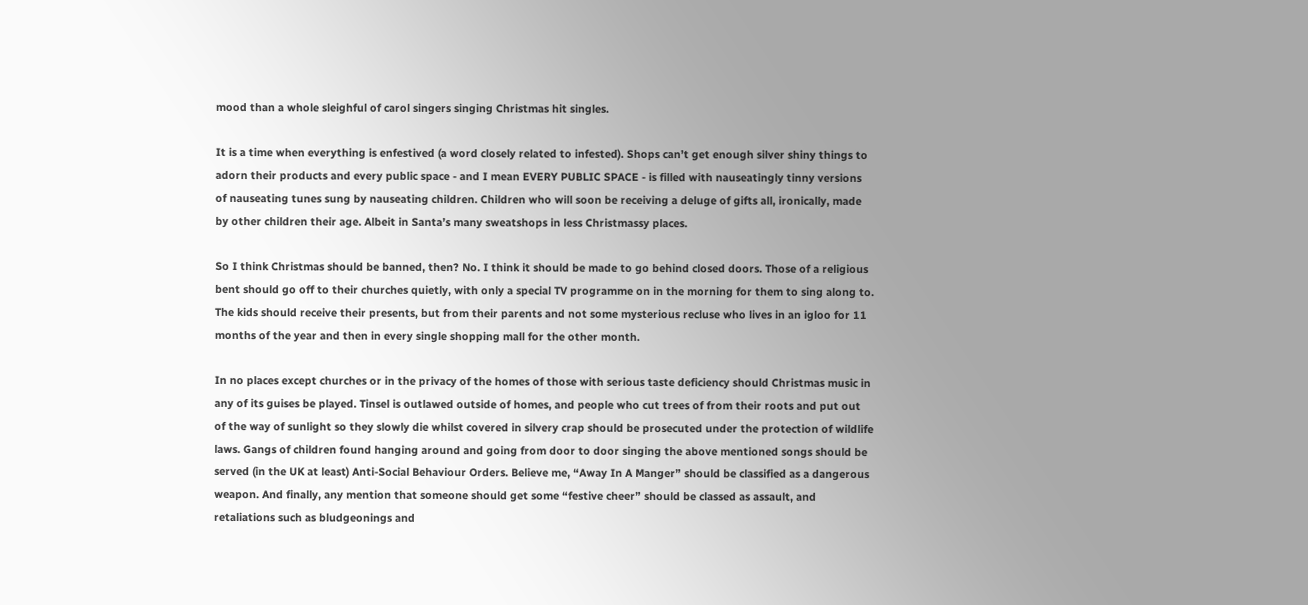mood than a whole sleighful of carol singers singing Christmas hit singles.

It is a time when everything is enfestived (a word closely related to infested). Shops can’t get enough silver shiny things to adorn their products and every public space - and I mean EVERY PUBLIC SPACE - is filled with nauseatingly tinny versions of nauseating tunes sung by nauseating children. Children who will soon be receiving a deluge of gifts all, ironically, made by other children their age. Albeit in Santa’s many sweatshops in less Christmassy places.

So I think Christmas should be banned, then? No. I think it should be made to go behind closed doors. Those of a religious bent should go off to their churches quietly, with only a special TV programme on in the morning for them to sing along to. The kids should receive their presents, but from their parents and not some mysterious recluse who lives in an igloo for 11 months of the year and then in every single shopping mall for the other month.

In no places except churches or in the privacy of the homes of those with serious taste deficiency should Christmas music in any of its guises be played. Tinsel is outlawed outside of homes, and people who cut trees of from their roots and put out of the way of sunlight so they slowly die whilst covered in silvery crap should be prosecuted under the protection of wildlife laws. Gangs of children found hanging around and going from door to door singing the above mentioned songs should be served (in the UK at least) Anti-Social Behaviour Orders. Believe me, “Away In A Manger” should be classified as a dangerous weapon. And finally, any mention that someone should get some “festive cheer” should be classed as assault, and retaliations such as bludgeonings and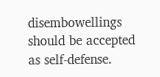disembowellings should be accepted as self-defense.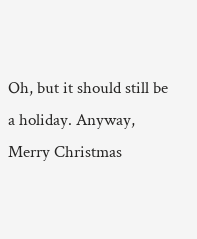Oh, but it should still be a holiday. Anyway, Merry Christmas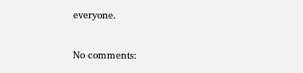everyone.

No comments: